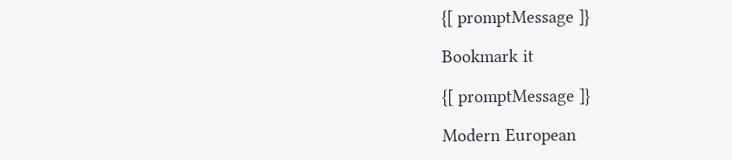{[ promptMessage ]}

Bookmark it

{[ promptMessage ]}

Modern European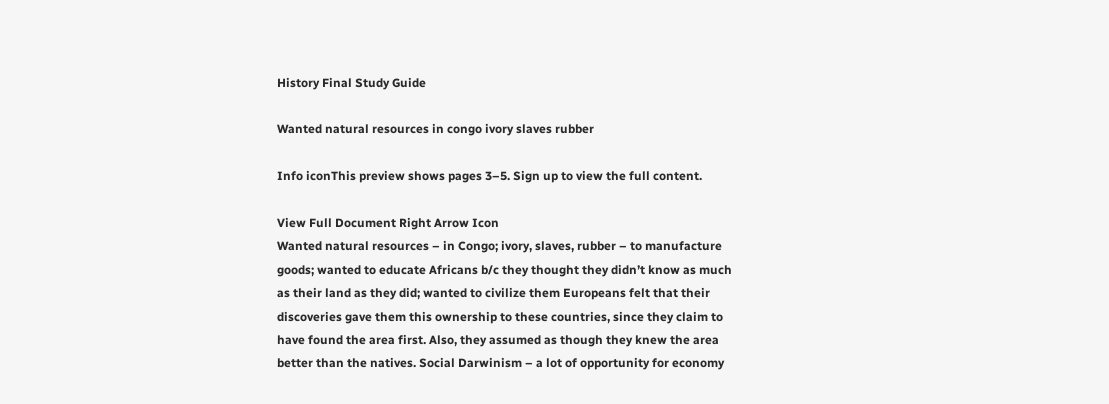History Final Study Guide

Wanted natural resources in congo ivory slaves rubber

Info iconThis preview shows pages 3–5. Sign up to view the full content.

View Full Document Right Arrow Icon
Wanted natural resources – in Congo; ivory, slaves, rubber – to manufacture goods; wanted to educate Africans b/c they thought they didn’t know as much as their land as they did; wanted to civilize them Europeans felt that their discoveries gave them this ownership to these countries, since they claim to have found the area first. Also, they assumed as though they knew the area better than the natives. Social Darwinism – a lot of opportunity for economy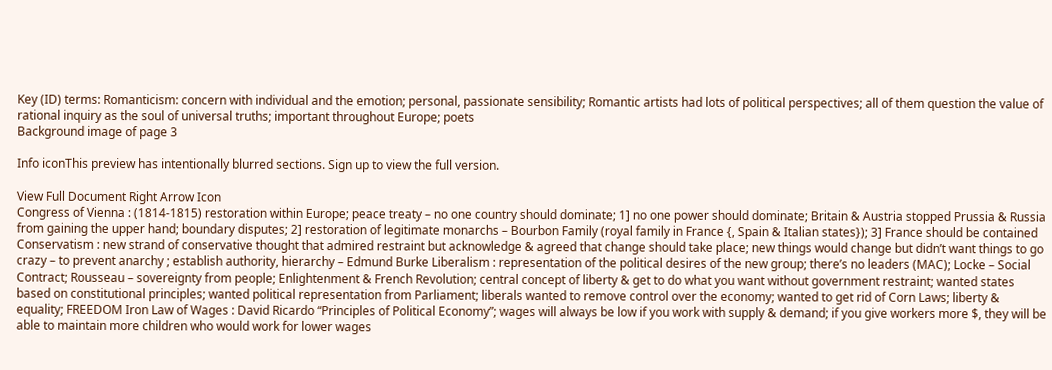Key (ID) terms: Romanticism: concern with individual and the emotion; personal, passionate sensibility; Romantic artists had lots of political perspectives; all of them question the value of rational inquiry as the soul of universal truths; important throughout Europe; poets
Background image of page 3

Info iconThis preview has intentionally blurred sections. Sign up to view the full version.

View Full Document Right Arrow Icon
Congress of Vienna : (1814-1815) restoration within Europe; peace treaty – no one country should dominate; 1] no one power should dominate; Britain & Austria stopped Prussia & Russia from gaining the upper hand; boundary disputes; 2] restoration of legitimate monarchs – Bourbon Family (royal family in France {, Spain & Italian states}); 3] France should be contained Conservatism : new strand of conservative thought that admired restraint but acknowledge & agreed that change should take place; new things would change but didn’t want things to go crazy – to prevent anarchy ; establish authority, hierarchy – Edmund Burke Liberalism : representation of the political desires of the new group; there’s no leaders (MAC); Locke – Social Contract; Rousseau – sovereignty from people; Enlightenment & French Revolution; central concept of liberty & get to do what you want without government restraint; wanted states based on constitutional principles; wanted political representation from Parliament; liberals wanted to remove control over the economy; wanted to get rid of Corn Laws; liberty & equality; FREEDOM Iron Law of Wages : David Ricardo “Principles of Political Economy”; wages will always be low if you work with supply & demand; if you give workers more $, they will be able to maintain more children who would work for lower wages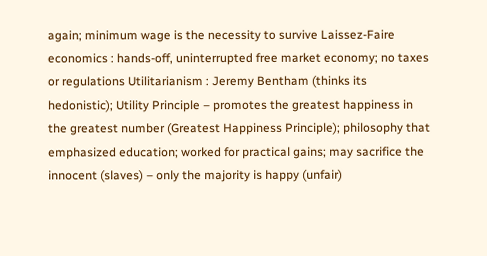again; minimum wage is the necessity to survive Laissez-Faire economics : hands-off, uninterrupted free market economy; no taxes or regulations Utilitarianism : Jeremy Bentham (thinks its hedonistic); Utility Principle – promotes the greatest happiness in the greatest number (Greatest Happiness Principle); philosophy that emphasized education; worked for practical gains; may sacrifice the innocent (slaves) – only the majority is happy (unfair)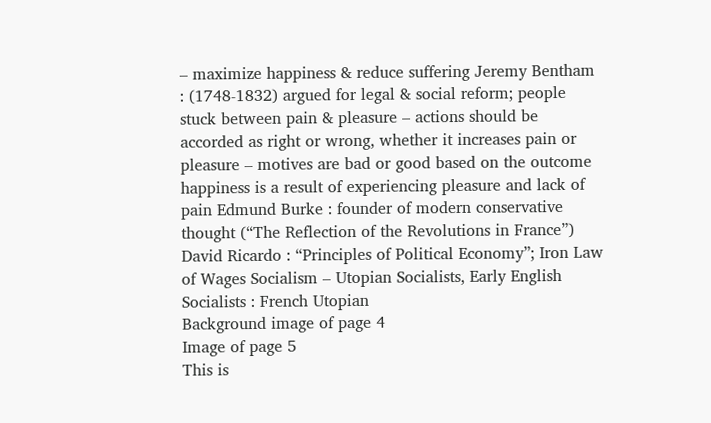– maximize happiness & reduce suffering Jeremy Bentham : (1748-1832) argued for legal & social reform; people stuck between pain & pleasure – actions should be accorded as right or wrong, whether it increases pain or pleasure – motives are bad or good based on the outcome happiness is a result of experiencing pleasure and lack of pain Edmund Burke : founder of modern conservative thought (“The Reflection of the Revolutions in France”) David Ricardo : “Principles of Political Economy”; Iron Law of Wages Socialism – Utopian Socialists, Early English Socialists : French Utopian
Background image of page 4
Image of page 5
This is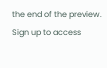the end of the preview. Sign up to access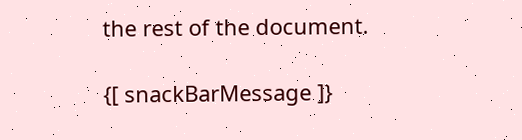the rest of the document.

{[ snackBarMessage ]}